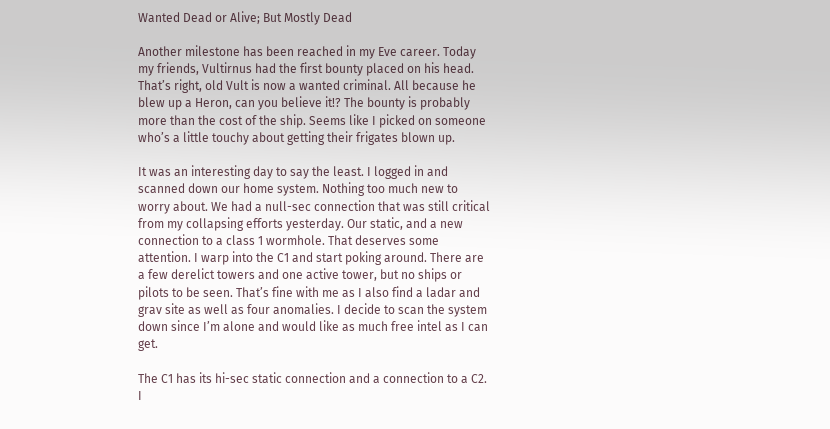Wanted Dead or Alive; But Mostly Dead

Another milestone has been reached in my Eve career. Today my friends, Vultirnus had the first bounty placed on his head. That’s right, old Vult is now a wanted criminal. All because he blew up a Heron, can you believe it!? The bounty is probably more than the cost of the ship. Seems like I picked on someone who’s a little touchy about getting their frigates blown up.

It was an interesting day to say the least. I logged in and scanned down our home system. Nothing too much new to worry about. We had a null-sec connection that was still critical from my collapsing efforts yesterday. Our static, and a new connection to a class 1 wormhole. That deserves some attention. I warp into the C1 and start poking around. There are a few derelict towers and one active tower, but no ships or pilots to be seen. That’s fine with me as I also find a ladar and grav site as well as four anomalies. I decide to scan the system down since I’m alone and would like as much free intel as I can get.

The C1 has its hi-sec static connection and a connection to a C2. I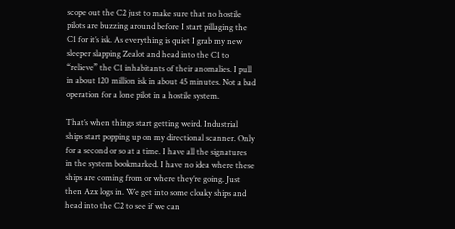scope out the C2 just to make sure that no hostile pilots are buzzing around before I start pillaging the C1 for it’s isk. As everything is quiet I grab my new sleeper slapping Zealot and head into the C1 to “relieve” the C1 inhabitants of their anomalies. I pull in about 120 million isk in about 45 minutes. Not a bad operation for a lone pilot in a hostile system.

That’s when things start getting weird. Industrial ships start popping up on my directional scanner. Only for a second or so at a time. I have all the signatures in the system bookmarked. I have no idea where these ships are coming from or where they’re going. Just then Azx logs in. We get into some cloaky ships and head into the C2 to see if we can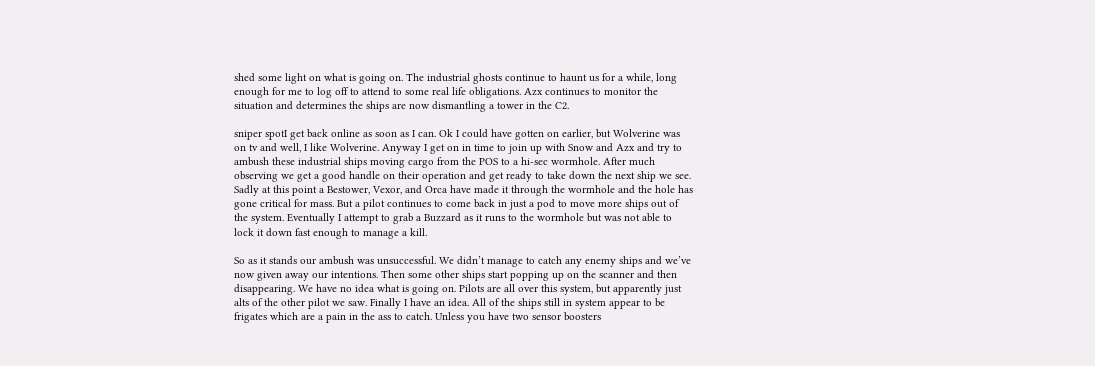shed some light on what is going on. The industrial ghosts continue to haunt us for a while, long enough for me to log off to attend to some real life obligations. Azx continues to monitor the situation and determines the ships are now dismantling a tower in the C2.

sniper spotI get back online as soon as I can. Ok I could have gotten on earlier, but Wolverine was on tv and well, I like Wolverine. Anyway I get on in time to join up with Snow and Azx and try to ambush these industrial ships moving cargo from the POS to a hi-sec wormhole. After much observing we get a good handle on their operation and get ready to take down the next ship we see. Sadly at this point a Bestower, Vexor, and Orca have made it through the wormhole and the hole has gone critical for mass. But a pilot continues to come back in just a pod to move more ships out of the system. Eventually I attempt to grab a Buzzard as it runs to the wormhole but was not able to lock it down fast enough to manage a kill.

So as it stands our ambush was unsuccessful. We didn’t manage to catch any enemy ships and we’ve now given away our intentions. Then some other ships start popping up on the scanner and then disappearing. We have no idea what is going on. Pilots are all over this system, but apparently just alts of the other pilot we saw. Finally I have an idea. All of the ships still in system appear to be frigates which are a pain in the ass to catch. Unless you have two sensor boosters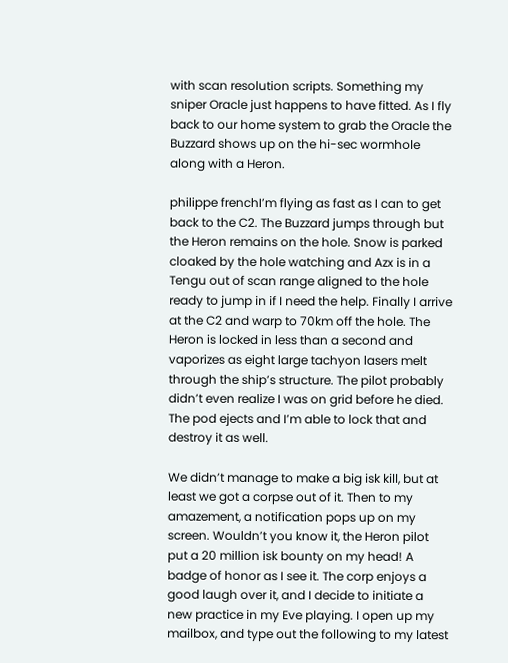with scan resolution scripts. Something my sniper Oracle just happens to have fitted. As I fly back to our home system to grab the Oracle the Buzzard shows up on the hi-sec wormhole along with a Heron.

philippe frenchI’m flying as fast as I can to get back to the C2. The Buzzard jumps through but the Heron remains on the hole. Snow is parked cloaked by the hole watching and Azx is in a Tengu out of scan range aligned to the hole ready to jump in if I need the help. Finally I arrive at the C2 and warp to 70km off the hole. The Heron is locked in less than a second and vaporizes as eight large tachyon lasers melt through the ship’s structure. The pilot probably didn’t even realize I was on grid before he died. The pod ejects and I’m able to lock that and destroy it as well.

We didn’t manage to make a big isk kill, but at least we got a corpse out of it. Then to my amazement, a notification pops up on my screen. Wouldn’t you know it, the Heron pilot put a 20 million isk bounty on my head! A badge of honor as I see it. The corp enjoys a good laugh over it, and I decide to initiate a new practice in my Eve playing. I open up my mailbox, and type out the following to my latest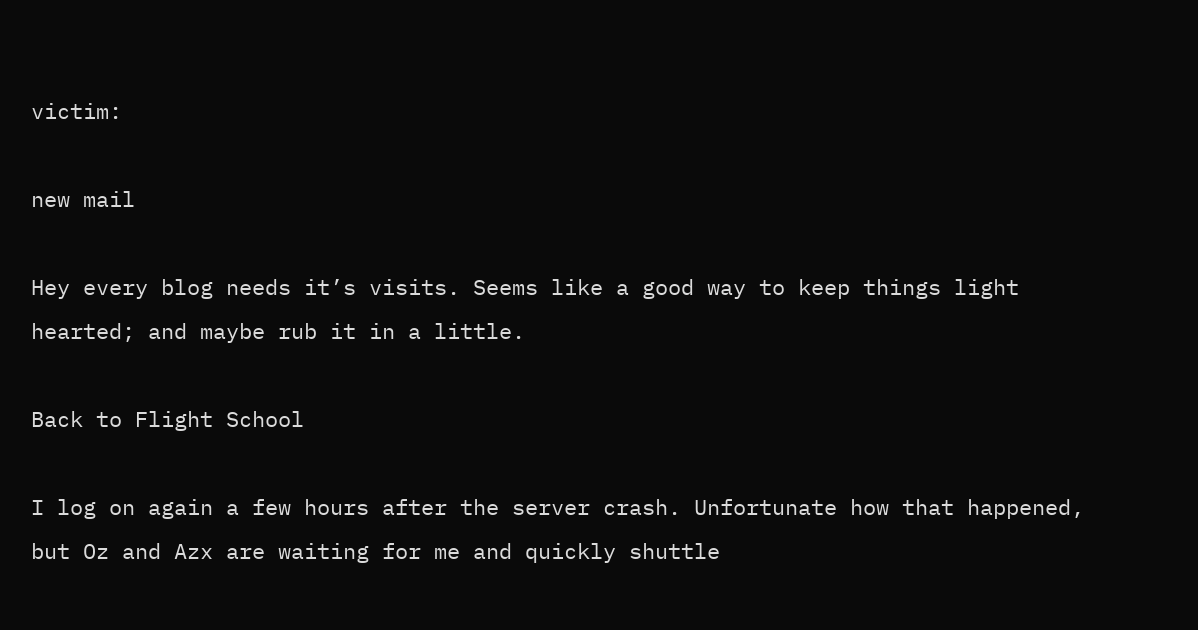victim:

new mail

Hey every blog needs it’s visits. Seems like a good way to keep things light hearted; and maybe rub it in a little.

Back to Flight School

I log on again a few hours after the server crash. Unfortunate how that happened, but Oz and Azx are waiting for me and quickly shuttle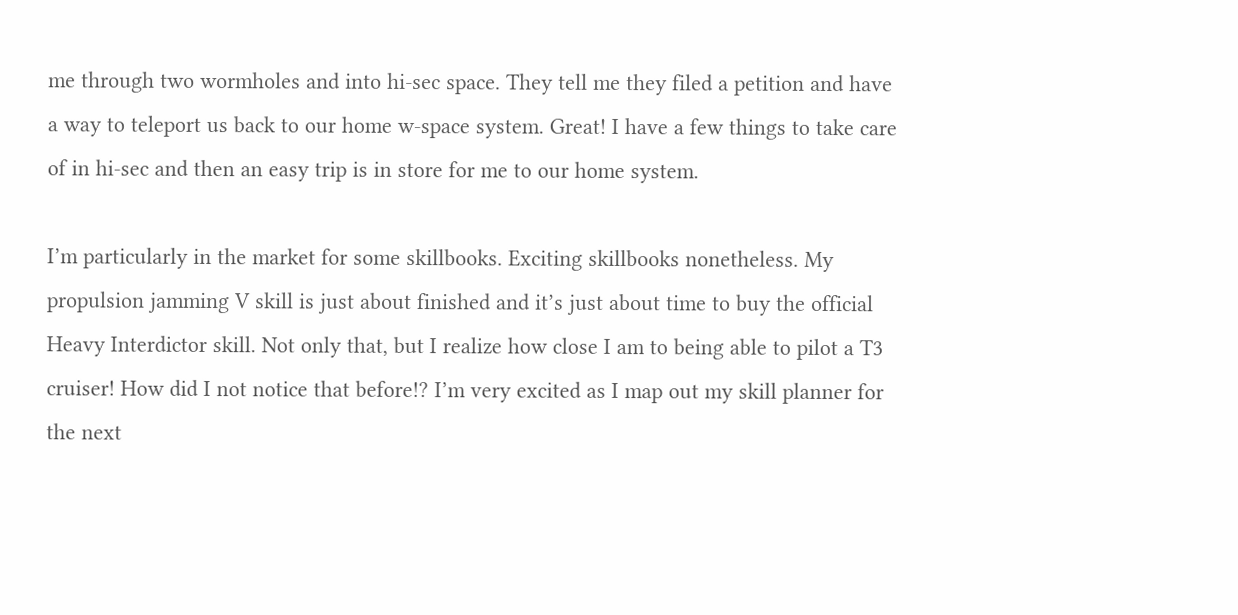me through two wormholes and into hi-sec space. They tell me they filed a petition and have a way to teleport us back to our home w-space system. Great! I have a few things to take care of in hi-sec and then an easy trip is in store for me to our home system.

I’m particularly in the market for some skillbooks. Exciting skillbooks nonetheless. My propulsion jamming V skill is just about finished and it’s just about time to buy the official Heavy Interdictor skill. Not only that, but I realize how close I am to being able to pilot a T3 cruiser! How did I not notice that before!? I’m very excited as I map out my skill planner for the next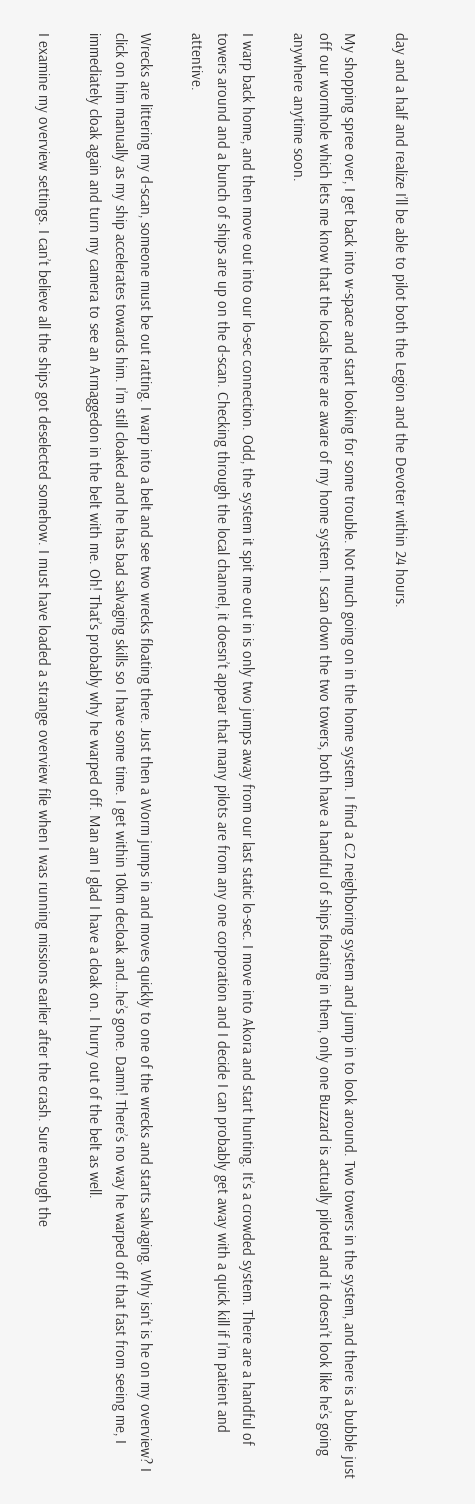day and a half and realize I’ll be able to pilot both the Legion and the Devoter within 24 hours.

My shopping spree over, I get back into w-space and start looking for some trouble. Not much going on in the home system. I find a C2 neighboring system and jump in to look around. Two towers in the system, and there is a bubble just off our wormhole which lets me know that the locals here are aware of my home system. I scan down the two towers, both have a handful of ships floating in them, only one Buzzard is actually piloted and it doesn’t look like he’s going anywhere anytime soon.

I warp back home, and then move out into our lo-sec connection. Odd, the system it spit me out in is only two jumps away from our last static lo-sec. I move into Akora and start hunting. It’s a crowded system. There are a handful of towers around and a bunch of ships are up on the d-scan. Checking through the local channel, it doesn’t appear that many pilots are from any one corporation and I decide I can probably get away with a quick kill if I’m patient and attentive.

Wrecks are littering my d-scan, someone must be out ratting. I warp into a belt and see two wrecks floating there. Just then a Worm jumps in and moves quickly to one of the wrecks and starts salvaging. Why isn’t is he on my overview? I click on him manually as my ship accelerates towards him. I’m still cloaked and he has bad salvaging skills so I have some time. I get within 10km decloak and…he’s gone. Damn! There’s no way he warped off that fast from seeing me, I immediately cloak again and turn my camera to see an Armaggedon in the belt with me. Oh! That’s probably why he warped off. Man am I glad I have a cloak on. I hurry out of the belt as well.

I examine my overview settings. I can’t believe all the ships got deselected somehow. I must have loaded a strange overview file when I was running missions earlier after the crash. Sure enough the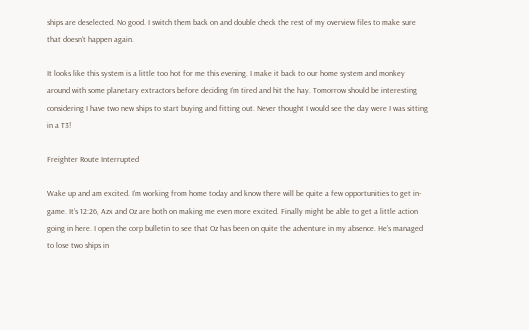ships are deselected. No good. I switch them back on and double check the rest of my overview files to make sure that doesn’t happen again.

It looks like this system is a little too hot for me this evening. I make it back to our home system and monkey around with some planetary extractors before deciding I’m tired and hit the hay. Tomorrow should be interesting considering I have two new ships to start buying and fitting out. Never thought I would see the day were I was sitting in a T3!

Freighter Route Interrupted

Wake up and am excited. I’m working from home today and know there will be quite a few opportunities to get in-game. It’s 12:26, Azx and Oz are both on making me even more excited. Finally might be able to get a little action going in here. I open the corp bulletin to see that Oz has been on quite the adventure in my absence. He’s managed to lose two ships in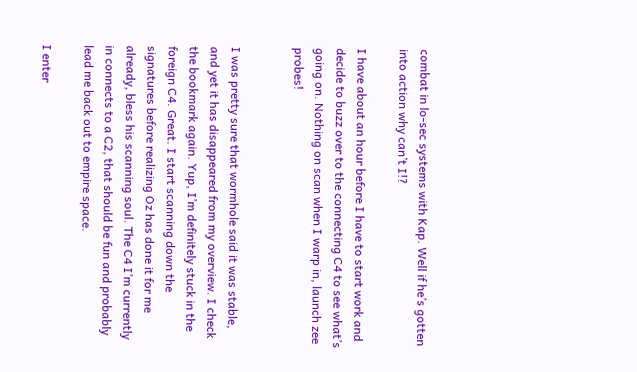combat in lo-sec systems with Kap. Well if he’s gotten into action why can’t I!?

I have about an hour before I have to start work and decide to buzz over to the connecting C4 to see what’s going on. Nothing on scan when I warp in, launch zee probes!


I was pretty sure that wormhole said it was stable, and yet it has disappeared from my overview. I check the bookmark again. Yup, I’m definitely stuck in the foreign C4. Great. I start scanning down the signatures before realizing Oz has done it for me already, bless his scanning soul. The C4 I’m currently in connects to a C2, that should be fun and probably lead me back out to empire space.

I enter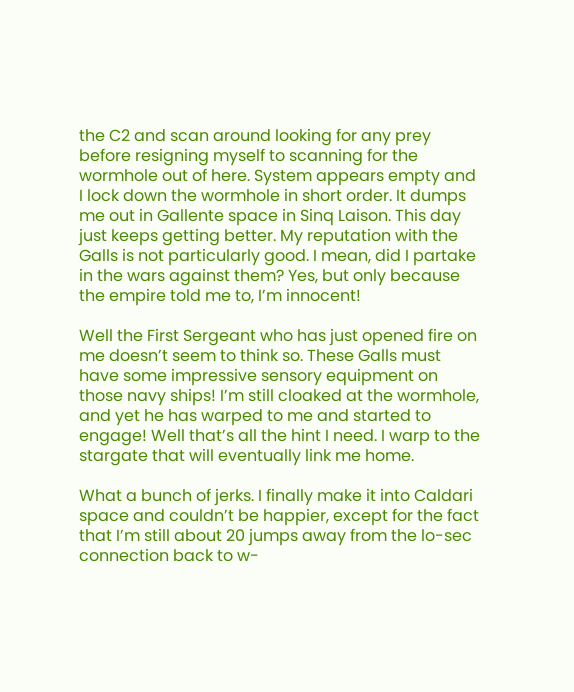the C2 and scan around looking for any prey before resigning myself to scanning for the wormhole out of here. System appears empty and I lock down the wormhole in short order. It dumps me out in Gallente space in Sinq Laison. This day just keeps getting better. My reputation with the Galls is not particularly good. I mean, did I partake in the wars against them? Yes, but only because the empire told me to, I’m innocent!

Well the First Sergeant who has just opened fire on me doesn’t seem to think so. These Galls must have some impressive sensory equipment on those navy ships! I’m still cloaked at the wormhole, and yet he has warped to me and started to engage! Well that’s all the hint I need. I warp to the stargate that will eventually link me home.

What a bunch of jerks. I finally make it into Caldari space and couldn’t be happier, except for the fact that I’m still about 20 jumps away from the lo-sec connection back to w-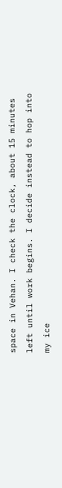space in Vehan. I check the clock, about 15 minutes left until work begins. I decide instead to hop into my ice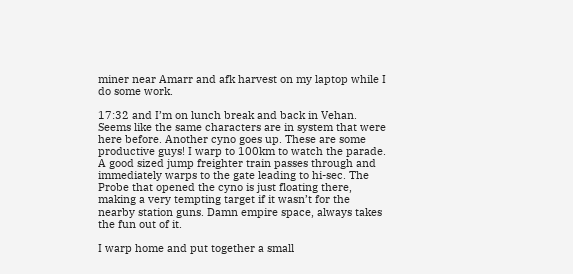miner near Amarr and afk harvest on my laptop while I do some work.

17:32 and I’m on lunch break and back in Vehan. Seems like the same characters are in system that were here before. Another cyno goes up. These are some productive guys! I warp to 100km to watch the parade. A good sized jump freighter train passes through and immediately warps to the gate leading to hi-sec. The Probe that opened the cyno is just floating there, making a very tempting target if it wasn’t for the nearby station guns. Damn empire space, always takes the fun out of it.

I warp home and put together a small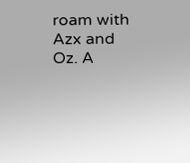roam with Azx and Oz. A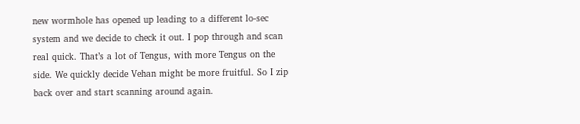new wormhole has opened up leading to a different lo-sec system and we decide to check it out. I pop through and scan real quick. That’s a lot of Tengus, with more Tengus on the side. We quickly decide Vehan might be more fruitful. So I zip back over and start scanning around again.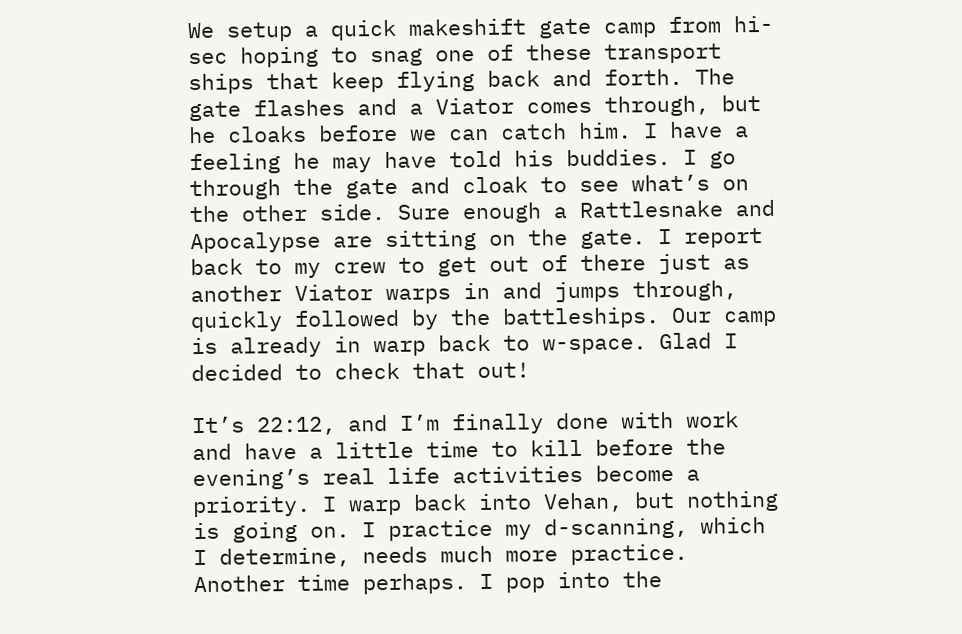We setup a quick makeshift gate camp from hi-sec hoping to snag one of these transport ships that keep flying back and forth. The gate flashes and a Viator comes through, but he cloaks before we can catch him. I have a feeling he may have told his buddies. I go through the gate and cloak to see what’s on the other side. Sure enough a Rattlesnake and Apocalypse are sitting on the gate. I report back to my crew to get out of there just as another Viator warps in and jumps through, quickly followed by the battleships. Our camp is already in warp back to w-space. Glad I decided to check that out!

It’s 22:12, and I’m finally done with work and have a little time to kill before the evening’s real life activities become a priority. I warp back into Vehan, but nothing is going on. I practice my d-scanning, which I determine, needs much more practice. Another time perhaps. I pop into the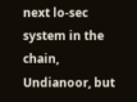next lo-sec system in the chain, Undianoor, but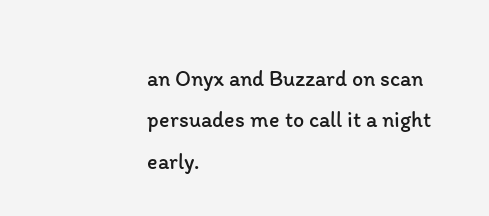an Onyx and Buzzard on scan persuades me to call it a night early.